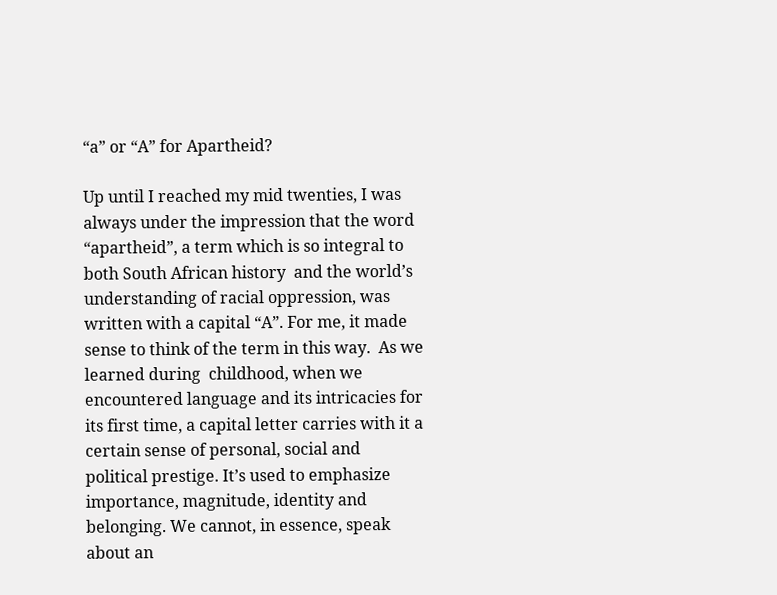“a” or “A” for Apartheid?

Up until I reached my mid twenties, I was always under the impression that the word “apartheid”, a term which is so integral to both South African history  and the world’s understanding of racial oppression, was written with a capital “A”. For me, it made sense to think of the term in this way.  As we learned during  childhood, when we encountered language and its intricacies for its first time, a capital letter carries with it a certain sense of personal, social and political prestige. It’s used to emphasize importance, magnitude, identity and belonging. We cannot, in essence, speak about an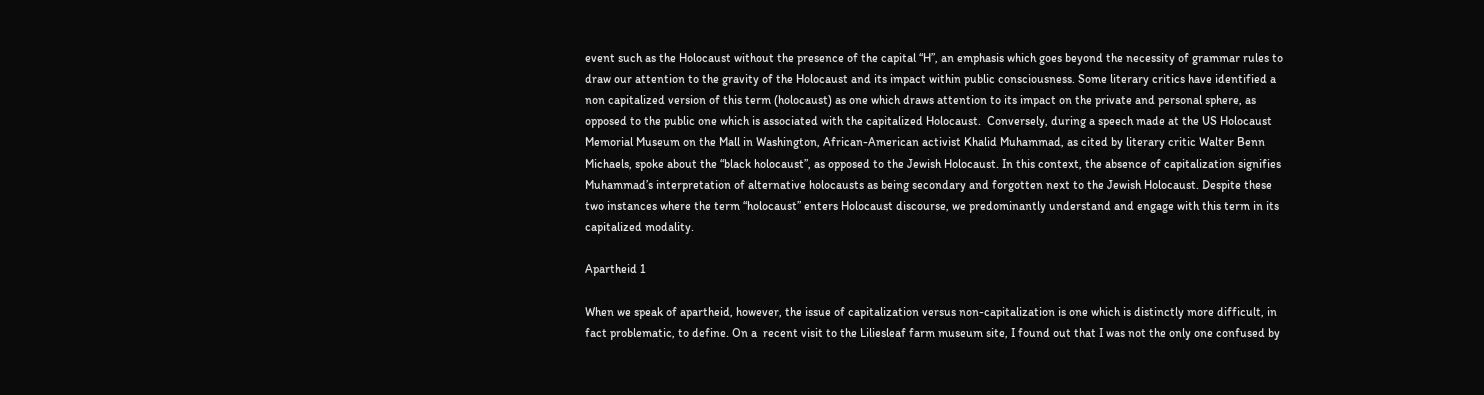event such as the Holocaust without the presence of the capital “H”, an emphasis which goes beyond the necessity of grammar rules to draw our attention to the gravity of the Holocaust and its impact within public consciousness. Some literary critics have identified a non capitalized version of this term (holocaust) as one which draws attention to its impact on the private and personal sphere, as opposed to the public one which is associated with the capitalized Holocaust.  Conversely, during a speech made at the US Holocaust Memorial Museum on the Mall in Washington, African-American activist Khalid Muhammad, as cited by literary critic Walter Benn Michaels, spoke about the “black holocaust”, as opposed to the Jewish Holocaust. In this context, the absence of capitalization signifies Muhammad’s interpretation of alternative holocausts as being secondary and forgotten next to the Jewish Holocaust. Despite these two instances where the term “holocaust” enters Holocaust discourse, we predominantly understand and engage with this term in its capitalized modality.

Apartheid 1

When we speak of apartheid, however, the issue of capitalization versus non-capitalization is one which is distinctly more difficult, in fact problematic, to define. On a  recent visit to the Liliesleaf farm museum site, I found out that I was not the only one confused by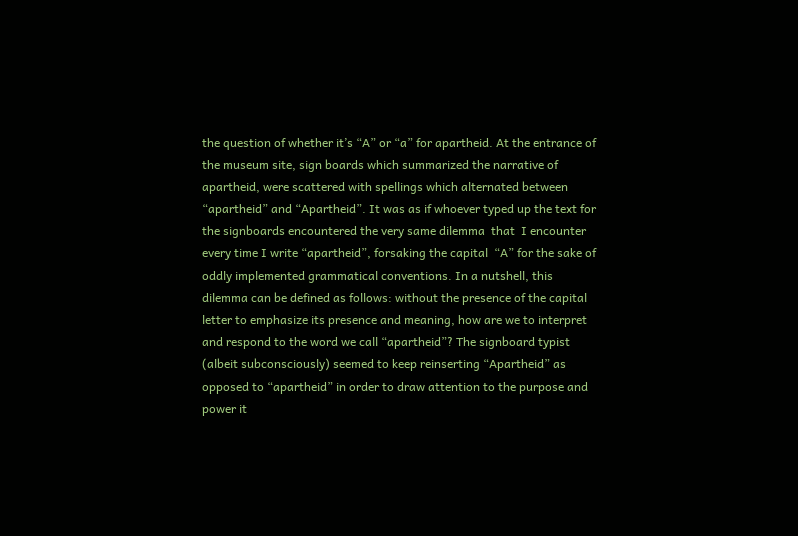the question of whether it’s “A” or “a” for apartheid. At the entrance of the museum site, sign boards which summarized the narrative of apartheid, were scattered with spellings which alternated between “apartheid” and “Apartheid”. It was as if whoever typed up the text for the signboards encountered the very same dilemma  that  I encounter every time I write “apartheid”, forsaking the capital  “A” for the sake of oddly implemented grammatical conventions. In a nutshell, this dilemma can be defined as follows: without the presence of the capital letter to emphasize its presence and meaning, how are we to interpret and respond to the word we call “apartheid”? The signboard typist (albeit subconsciously) seemed to keep reinserting “Apartheid” as opposed to “apartheid” in order to draw attention to the purpose and power it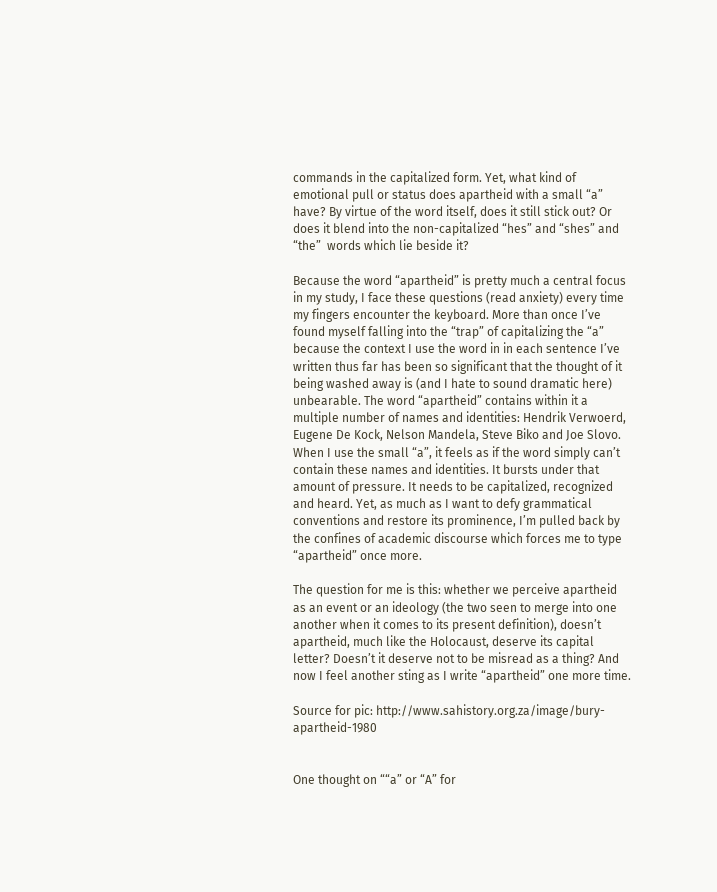commands in the capitalized form. Yet, what kind of emotional pull or status does apartheid with a small “a” have? By virtue of the word itself, does it still stick out? Or does it blend into the non-capitalized “hes” and “shes” and “the”  words which lie beside it?

Because the word “apartheid” is pretty much a central focus in my study, I face these questions (read anxiety) every time my fingers encounter the keyboard. More than once I’ve found myself falling into the “trap” of capitalizing the “a” because the context I use the word in in each sentence I’ve written thus far has been so significant that the thought of it being washed away is (and I hate to sound dramatic here) unbearable. The word “apartheid” contains within it a multiple number of names and identities: Hendrik Verwoerd, Eugene De Kock, Nelson Mandela, Steve Biko and Joe Slovo. When I use the small “a”, it feels as if the word simply can’t contain these names and identities. It bursts under that amount of pressure. It needs to be capitalized, recognized and heard. Yet, as much as I want to defy grammatical conventions and restore its prominence, I’m pulled back by the confines of academic discourse which forces me to type “apartheid” once more.

The question for me is this: whether we perceive apartheid as an event or an ideology (the two seen to merge into one another when it comes to its present definition), doesn’t apartheid, much like the Holocaust, deserve its capital letter? Doesn’t it deserve not to be misread as a thing? And now I feel another sting as I write “apartheid” one more time.

Source for pic: http://www.sahistory.org.za/image/bury-apartheid-1980


One thought on ““a” or “A” for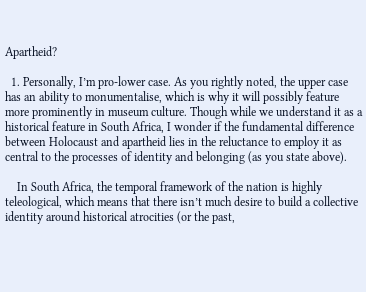Apartheid?

  1. Personally, I’m pro-lower case. As you rightly noted, the upper case has an ability to monumentalise, which is why it will possibly feature more prominently in museum culture. Though while we understand it as a historical feature in South Africa, I wonder if the fundamental difference between Holocaust and apartheid lies in the reluctance to employ it as central to the processes of identity and belonging (as you state above).

    In South Africa, the temporal framework of the nation is highly teleological, which means that there isn’t much desire to build a collective identity around historical atrocities (or the past,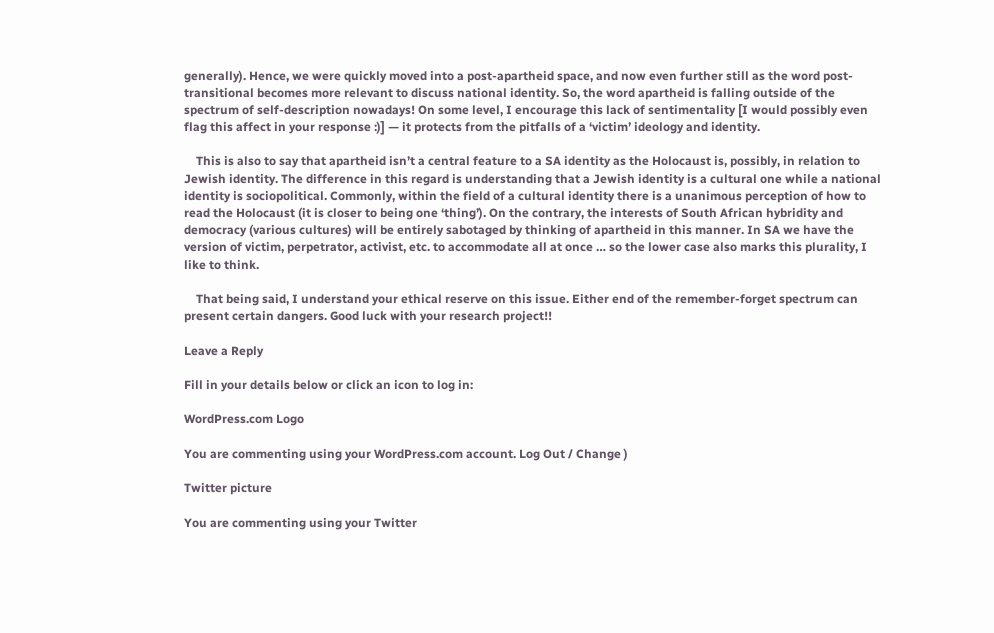generally). Hence, we were quickly moved into a post-apartheid space, and now even further still as the word post-transitional becomes more relevant to discuss national identity. So, the word apartheid is falling outside of the spectrum of self-description nowadays! On some level, I encourage this lack of sentimentality [I would possibly even flag this affect in your response :)] — it protects from the pitfalls of a ‘victim’ ideology and identity.

    This is also to say that apartheid isn’t a central feature to a SA identity as the Holocaust is, possibly, in relation to Jewish identity. The difference in this regard is understanding that a Jewish identity is a cultural one while a national identity is sociopolitical. Commonly, within the field of a cultural identity there is a unanimous perception of how to read the Holocaust (it is closer to being one ‘thing’). On the contrary, the interests of South African hybridity and democracy (various cultures) will be entirely sabotaged by thinking of apartheid in this manner. In SA we have the version of victim, perpetrator, activist, etc. to accommodate all at once … so the lower case also marks this plurality, I like to think.

    That being said, I understand your ethical reserve on this issue. Either end of the remember-forget spectrum can present certain dangers. Good luck with your research project!!

Leave a Reply

Fill in your details below or click an icon to log in:

WordPress.com Logo

You are commenting using your WordPress.com account. Log Out / Change )

Twitter picture

You are commenting using your Twitter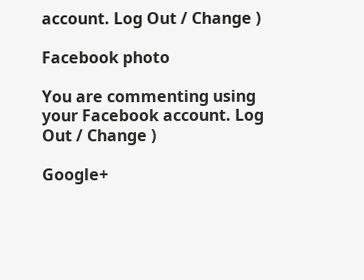account. Log Out / Change )

Facebook photo

You are commenting using your Facebook account. Log Out / Change )

Google+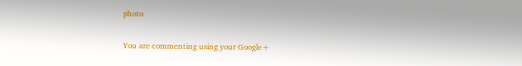photo

You are commenting using your Google+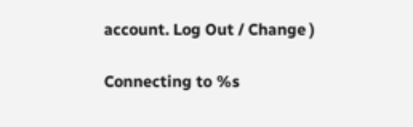account. Log Out / Change )

Connecting to %s